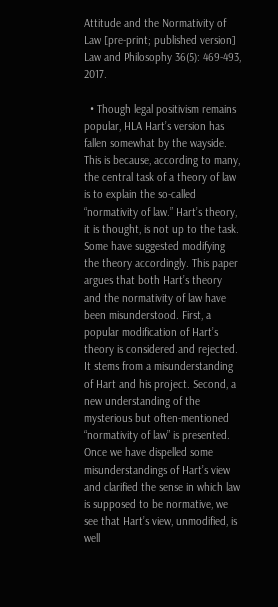Attitude and the Normativity of Law [pre-print; published version]
Law and Philosophy 36(5): 469-493, 2017.

  • Though legal positivism remains popular, HLA Hart’s version has fallen somewhat by the wayside. This is because, according to many, the central task of a theory of law is to explain the so-called “normativity of law.” Hart’s theory, it is thought, is not up to the task. Some have suggested modifying the theory accordingly. This paper argues that both Hart’s theory and the normativity of law have been misunderstood. First, a popular modification of Hart’s theory is considered and rejected. It stems from a misunderstanding of Hart and his project. Second, a new understanding of the mysterious but often-mentioned “normativity of law” is presented. Once we have dispelled some misunderstandings of Hart’s view and clarified the sense in which law is supposed to be normative, we see that Hart’s view, unmodified, is well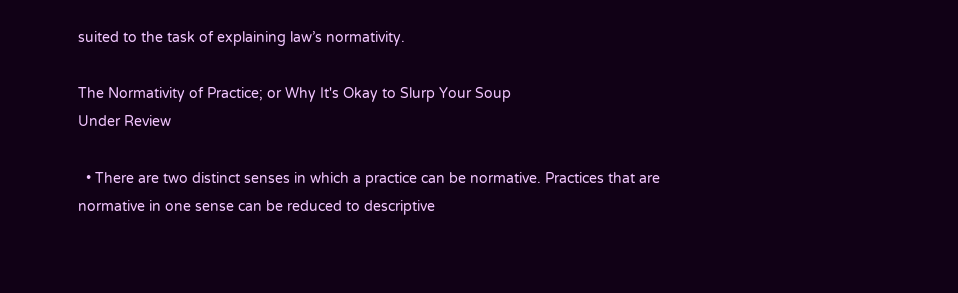suited to the task of explaining law’s normativity.

The Normativity of Practice; or Why It's Okay to Slurp Your Soup
Under Review

  • There are two distinct senses in which a practice can be normative. Practices that are normative in one sense can be reduced to descriptive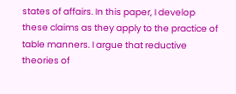states of affairs. In this paper, I develop these claims as they apply to the practice of table manners. I argue that reductive theories of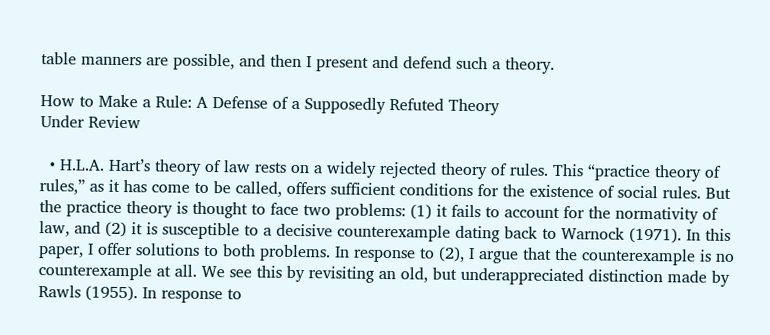table manners are possible, and then I present and defend such a theory.

How to Make a Rule: A Defense of a Supposedly Refuted Theory
Under Review

  • H.L.A. Hart’s theory of law rests on a widely rejected theory of rules. This “practice theory of rules,” as it has come to be called, offers sufficient conditions for the existence of social rules. But the practice theory is thought to face two problems: (1) it fails to account for the normativity of law, and (2) it is susceptible to a decisive counterexample dating back to Warnock (1971). In this paper, I offer solutions to both problems. In response to (2), I argue that the counterexample is no counterexample at all. We see this by revisiting an old, but underappreciated distinction made by Rawls (1955). In response to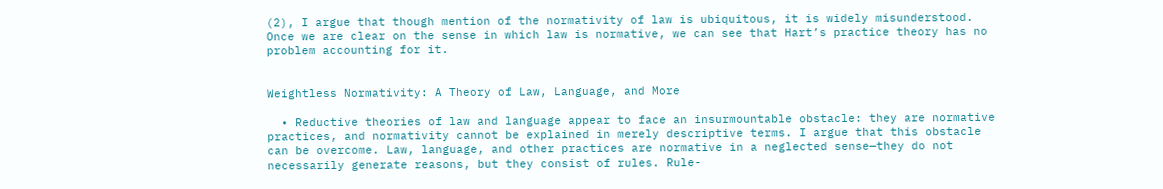(2), I argue that though mention of the normativity of law is ubiquitous, it is widely misunderstood. Once we are clear on the sense in which law is normative, we can see that Hart’s practice theory has no problem accounting for it.


Weightless Normativity: A Theory of Law, Language, and More

  • Reductive theories of law and language appear to face an insurmountable obstacle: they are normative practices, and normativity cannot be explained in merely descriptive terms. I argue that this obstacle can be overcome. Law, language, and other practices are normative in a neglected sense—they do not necessarily generate reasons, but they consist of rules. Rule-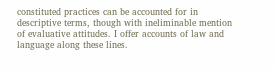constituted practices can be accounted for in descriptive terms, though with ineliminable mention of evaluative attitudes. I offer accounts of law and language along these lines.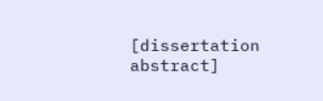[dissertation abstract]